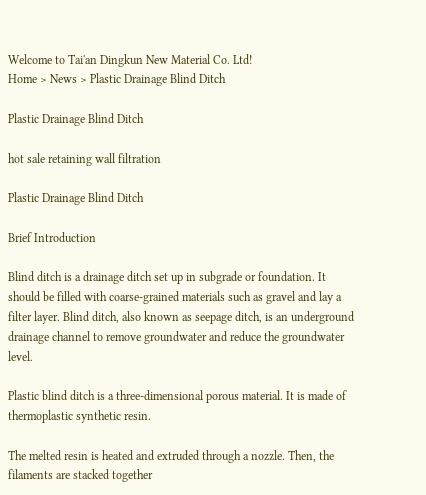Welcome to Tai'an Dingkun New Material Co. Ltd!
Home > News > Plastic Drainage Blind Ditch

Plastic Drainage Blind Ditch

hot sale retaining wall filtration

Plastic Drainage Blind Ditch

Brief Introduction

Blind ditch is a drainage ditch set up in subgrade or foundation. It should be filled with coarse-grained materials such as gravel and lay a filter layer. Blind ditch, also known as seepage ditch, is an underground drainage channel to remove groundwater and reduce the groundwater level.

Plastic blind ditch is a three-dimensional porous material. It is made of thermoplastic synthetic resin.

The melted resin is heated and extruded through a nozzle. Then, the filaments are stacked together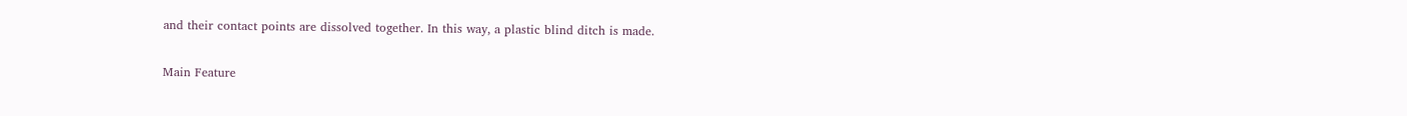and their contact points are dissolved together. In this way, a plastic blind ditch is made.

Main Feature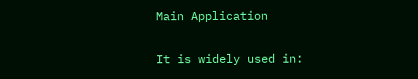Main Application

It is widely used in: